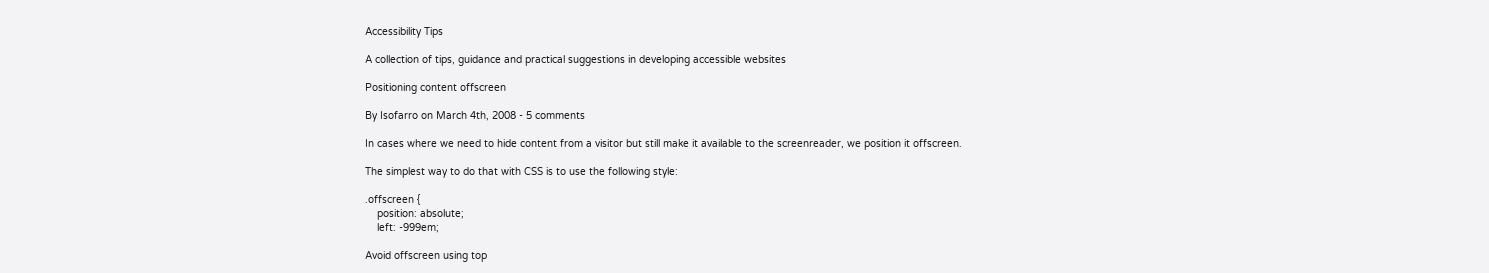Accessibility Tips

A collection of tips, guidance and practical suggestions in developing accessible websites

Positioning content offscreen

By Isofarro on March 4th, 2008 - 5 comments

In cases where we need to hide content from a visitor but still make it available to the screenreader, we position it offscreen.

The simplest way to do that with CSS is to use the following style:

.offscreen {
    position: absolute;
    left: -999em;

Avoid offscreen using top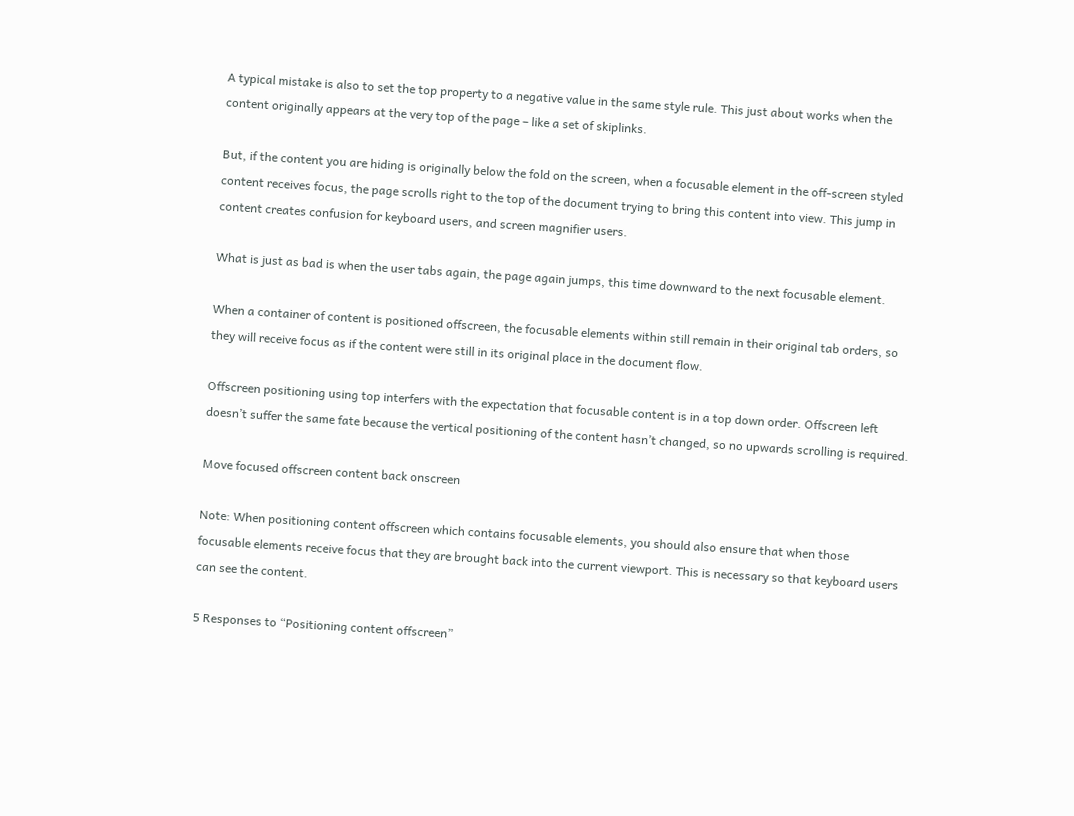A typical mistake is also to set the top property to a negative value in the same style rule. This just about works when the content originally appears at the very top of the page – like a set of skiplinks.

But, if the content you are hiding is originally below the fold on the screen, when a focusable element in the off-screen styled content receives focus, the page scrolls right to the top of the document trying to bring this content into view. This jump in content creates confusion for keyboard users, and screen magnifier users.

What is just as bad is when the user tabs again, the page again jumps, this time downward to the next focusable element.

When a container of content is positioned offscreen, the focusable elements within still remain in their original tab orders, so they will receive focus as if the content were still in its original place in the document flow.

Offscreen positioning using top interfers with the expectation that focusable content is in a top down order. Offscreen left doesn’t suffer the same fate because the vertical positioning of the content hasn’t changed, so no upwards scrolling is required.

Move focused offscreen content back onscreen

Note: When positioning content offscreen which contains focusable elements, you should also ensure that when those focusable elements receive focus that they are brought back into the current viewport. This is necessary so that keyboard users can see the content.

5 Responses to “Positioning content offscreen”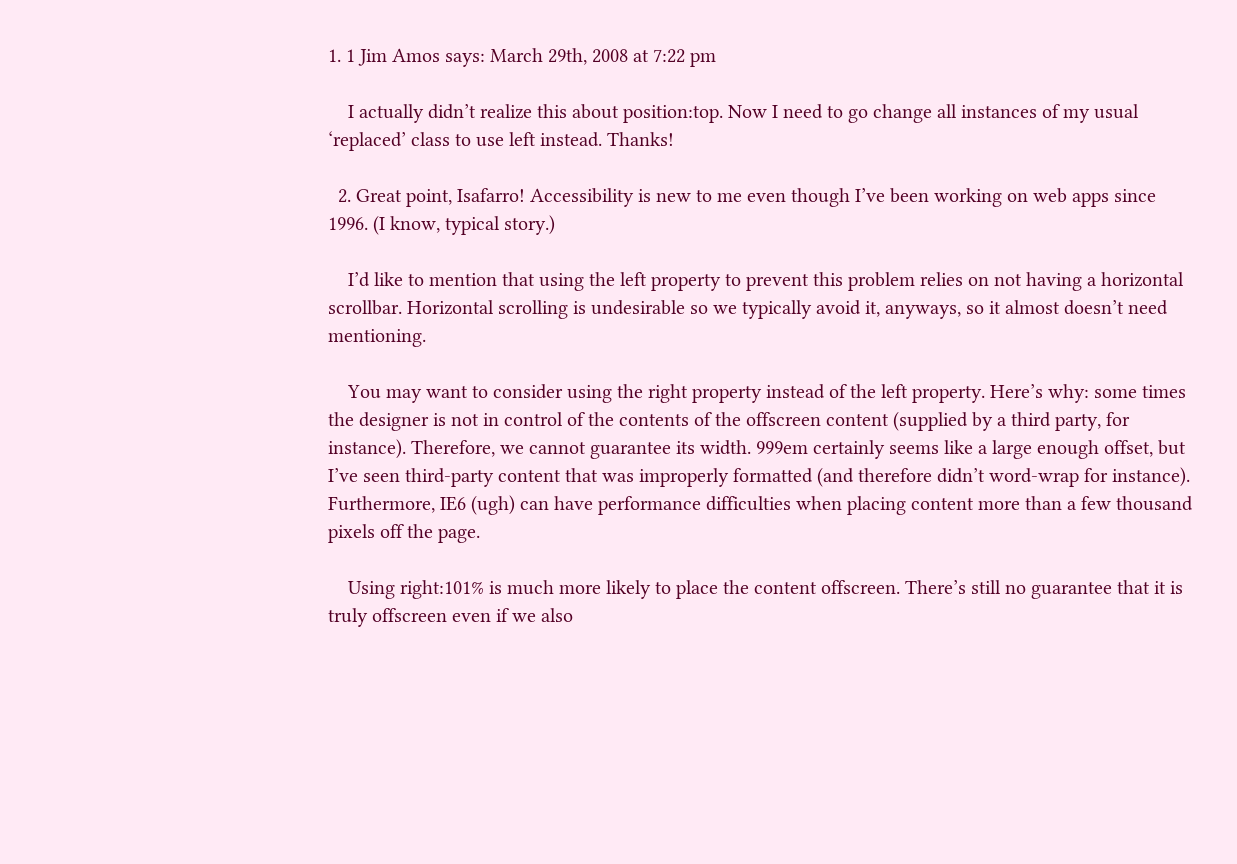1. 1 Jim Amos says: March 29th, 2008 at 7:22 pm

    I actually didn’t realize this about position:top. Now I need to go change all instances of my usual ‘replaced’ class to use left instead. Thanks!

  2. Great point, Isafarro! Accessibility is new to me even though I’ve been working on web apps since 1996. (I know, typical story.)

    I’d like to mention that using the left property to prevent this problem relies on not having a horizontal scrollbar. Horizontal scrolling is undesirable so we typically avoid it, anyways, so it almost doesn’t need mentioning.

    You may want to consider using the right property instead of the left property. Here’s why: some times the designer is not in control of the contents of the offscreen content (supplied by a third party, for instance). Therefore, we cannot guarantee its width. 999em certainly seems like a large enough offset, but I’ve seen third-party content that was improperly formatted (and therefore didn’t word-wrap for instance). Furthermore, IE6 (ugh) can have performance difficulties when placing content more than a few thousand pixels off the page.

    Using right:101% is much more likely to place the content offscreen. There’s still no guarantee that it is truly offscreen even if we also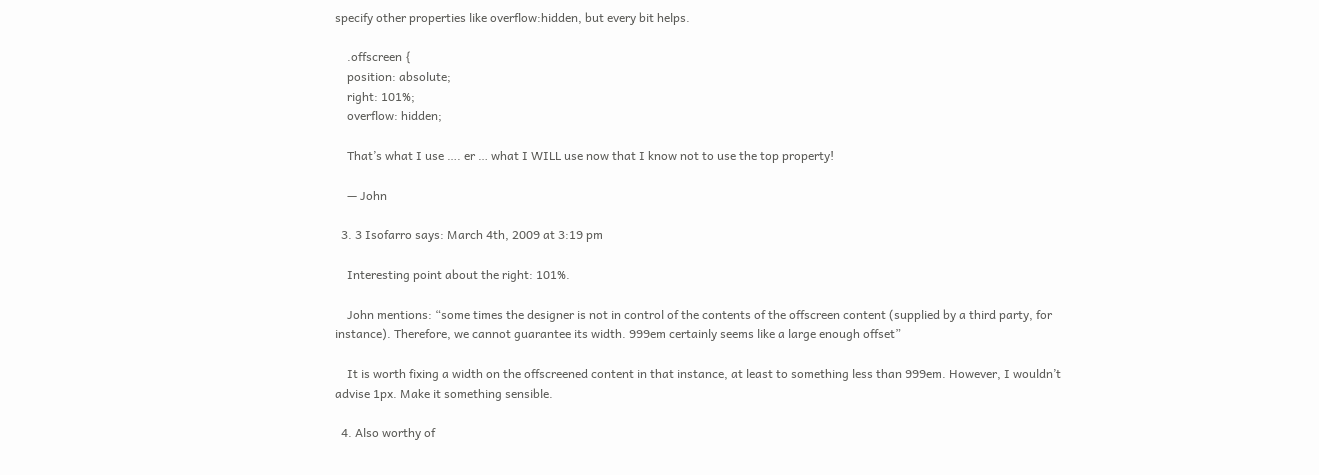specify other properties like overflow:hidden, but every bit helps.

    .offscreen {
    position: absolute;
    right: 101%;
    overflow: hidden;

    That’s what I use …. er … what I WILL use now that I know not to use the top property!

    — John

  3. 3 Isofarro says: March 4th, 2009 at 3:19 pm

    Interesting point about the right: 101%.

    John mentions: “some times the designer is not in control of the contents of the offscreen content (supplied by a third party, for instance). Therefore, we cannot guarantee its width. 999em certainly seems like a large enough offset”

    It is worth fixing a width on the offscreened content in that instance, at least to something less than 999em. However, I wouldn’t advise 1px. Make it something sensible.

  4. Also worthy of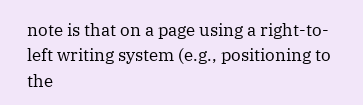note is that on a page using a right-to-left writing system (e.g., positioning to the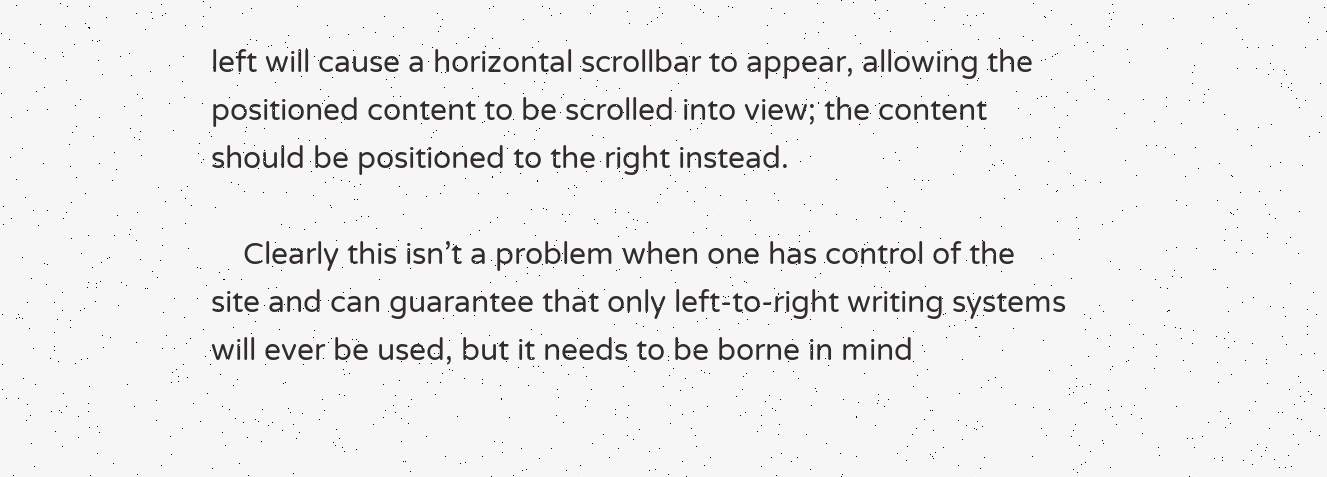left will cause a horizontal scrollbar to appear, allowing the positioned content to be scrolled into view; the content should be positioned to the right instead.

    Clearly this isn’t a problem when one has control of the site and can guarantee that only left-to-right writing systems will ever be used, but it needs to be borne in mind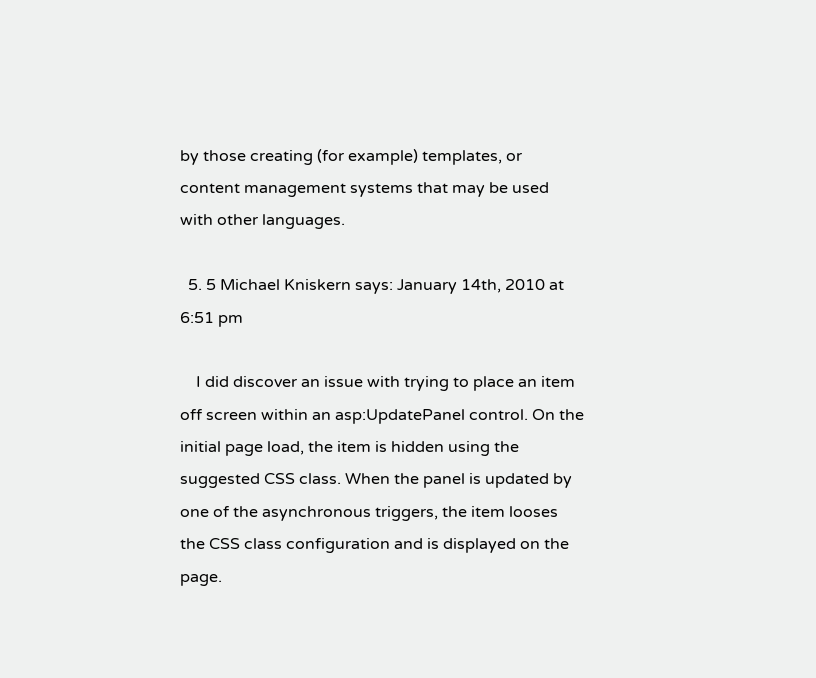by those creating (for example) templates, or content management systems that may be used with other languages.

  5. 5 Michael Kniskern says: January 14th, 2010 at 6:51 pm

    I did discover an issue with trying to place an item off screen within an asp:UpdatePanel control. On the initial page load, the item is hidden using the suggested CSS class. When the panel is updated by one of the asynchronous triggers, the item looses the CSS class configuration and is displayed on the page.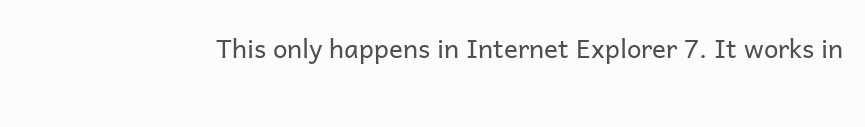This only happens in Internet Explorer 7. It works in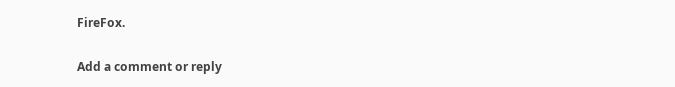FireFox.

Add a comment or reply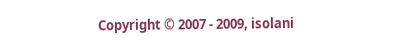Copyright © 2007 - 2009, isolani